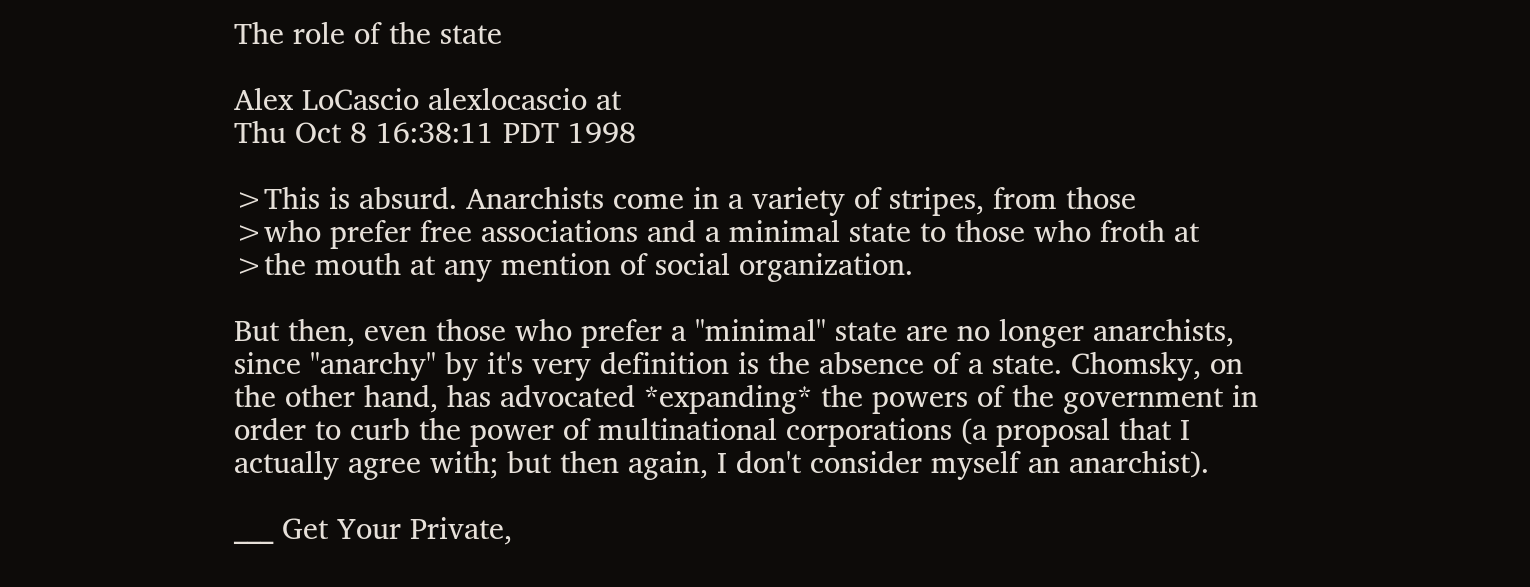The role of the state

Alex LoCascio alexlocascio at
Thu Oct 8 16:38:11 PDT 1998

>This is absurd. Anarchists come in a variety of stripes, from those
>who prefer free associations and a minimal state to those who froth at
>the mouth at any mention of social organization.

But then, even those who prefer a "minimal" state are no longer anarchists, since "anarchy" by it's very definition is the absence of a state. Chomsky, on the other hand, has advocated *expanding* the powers of the government in order to curb the power of multinational corporations (a proposal that I actually agree with; but then again, I don't consider myself an anarchist).

___ Get Your Private,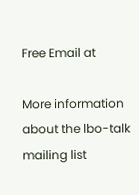Free Email at

More information about the lbo-talk mailing list